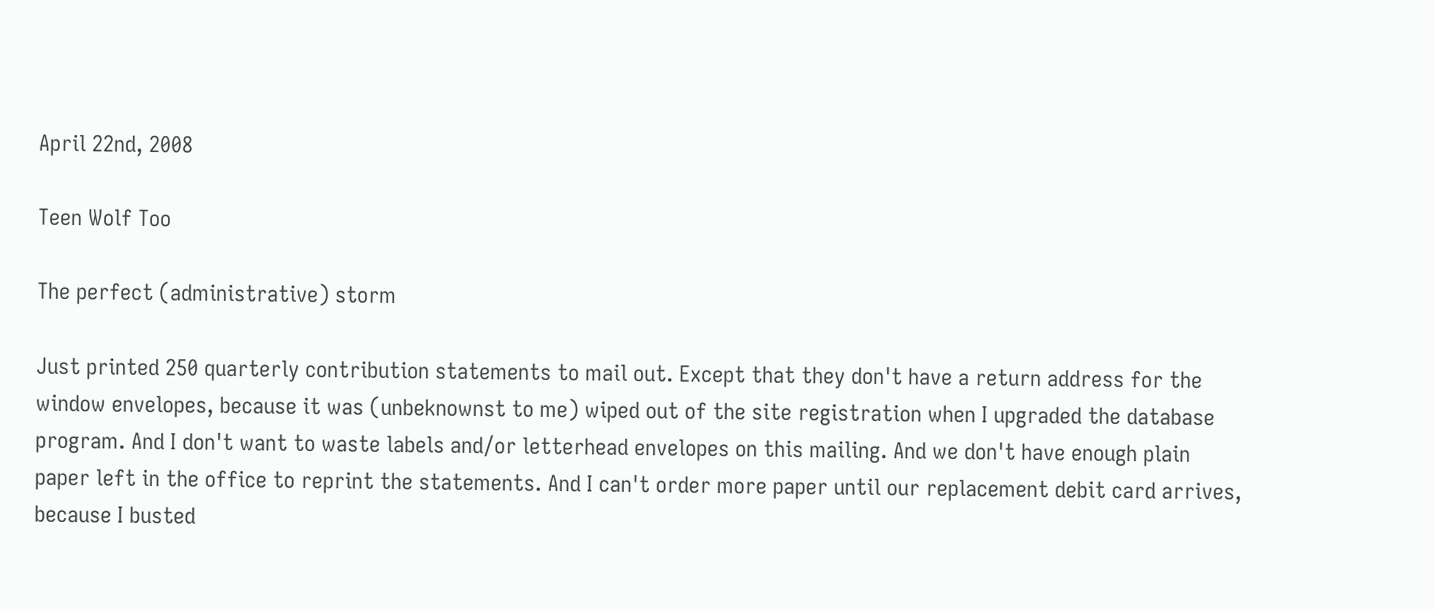April 22nd, 2008

Teen Wolf Too

The perfect (administrative) storm

Just printed 250 quarterly contribution statements to mail out. Except that they don't have a return address for the window envelopes, because it was (unbeknownst to me) wiped out of the site registration when I upgraded the database program. And I don't want to waste labels and/or letterhead envelopes on this mailing. And we don't have enough plain paper left in the office to reprint the statements. And I can't order more paper until our replacement debit card arrives, because I busted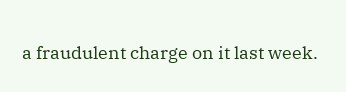a fraudulent charge on it last week.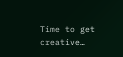Time to get creative…